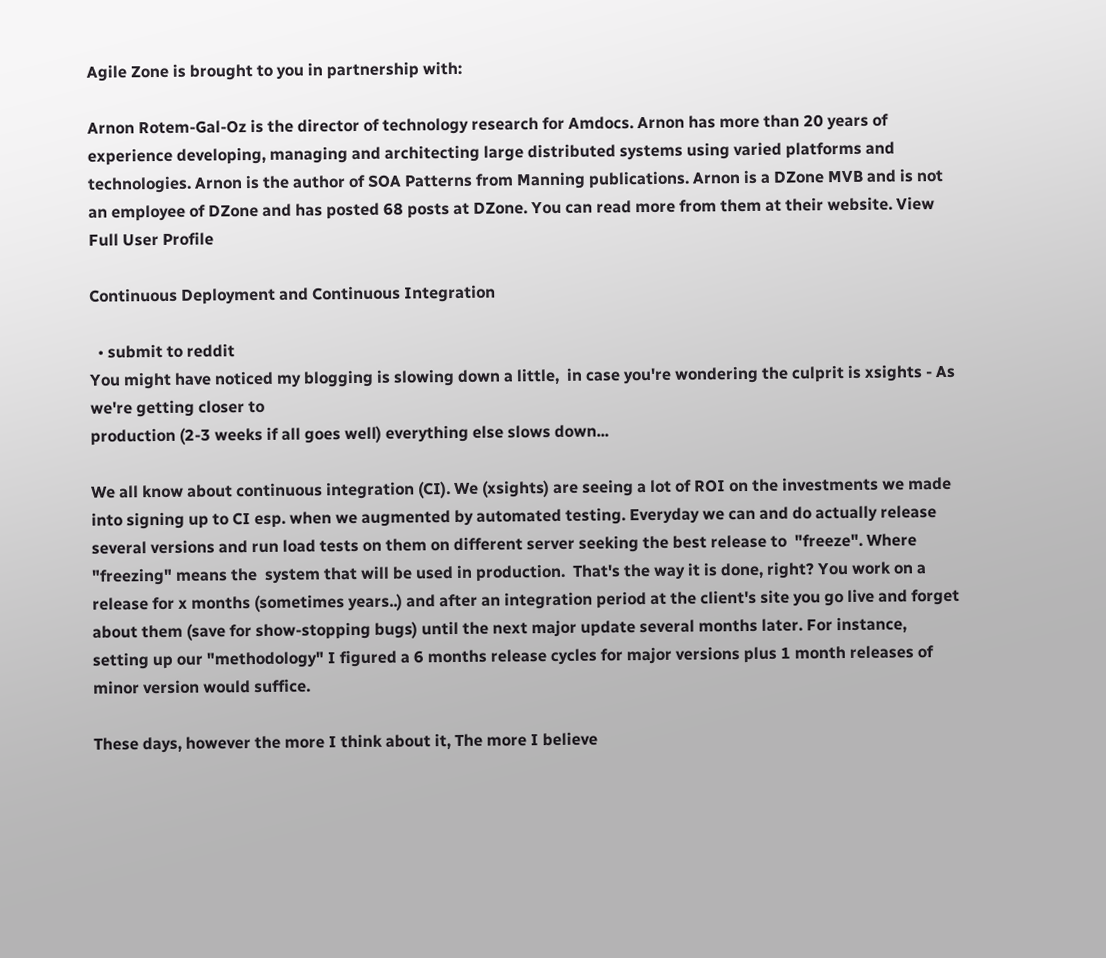Agile Zone is brought to you in partnership with:

Arnon Rotem-Gal-Oz is the director of technology research for Amdocs. Arnon has more than 20 years of experience developing, managing and architecting large distributed systems using varied platforms and technologies. Arnon is the author of SOA Patterns from Manning publications. Arnon is a DZone MVB and is not an employee of DZone and has posted 68 posts at DZone. You can read more from them at their website. View Full User Profile

Continuous Deployment and Continuous Integration

  • submit to reddit
You might have noticed my blogging is slowing down a little,  in case you're wondering the culprit is xsights - As we're getting closer to
production (2-3 weeks if all goes well) everything else slows down...

We all know about continuous integration (CI). We (xsights) are seeing a lot of ROI on the investments we made into signing up to CI esp. when we augmented by automated testing. Everyday we can and do actually release several versions and run load tests on them on different server seeking the best release to  "freeze". Where "freezing" means the  system that will be used in production.  That's the way it is done, right? You work on a release for x months (sometimes years..) and after an integration period at the client's site you go live and forget about them (save for show-stopping bugs) until the next major update several months later. For instance, setting up our "methodology" I figured a 6 months release cycles for major versions plus 1 month releases of minor version would suffice.

These days, however the more I think about it, The more I believe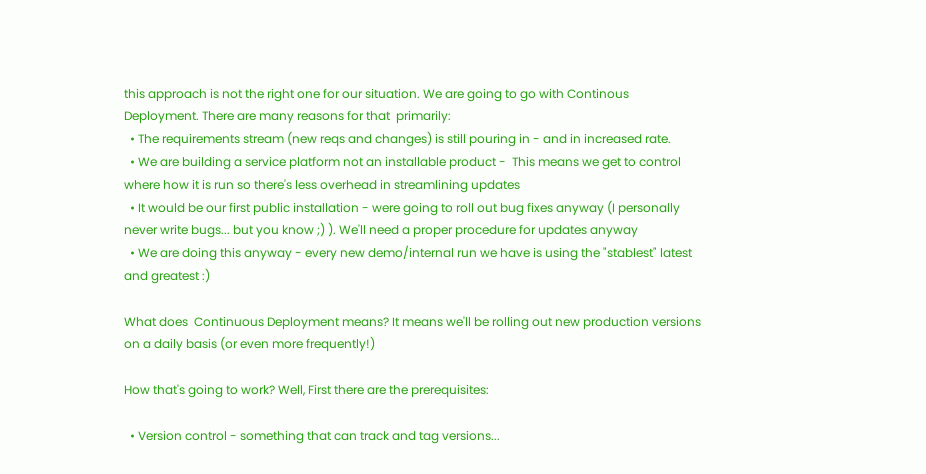this approach is not the right one for our situation. We are going to go with Continous Deployment. There are many reasons for that  primarily:
  • The requirements stream (new reqs and changes) is still pouring in - and in increased rate.
  • We are building a service platform not an installable product -  This means we get to control where how it is run so there's less overhead in streamlining updates
  • It would be our first public installation - were going to roll out bug fixes anyway (I personally never write bugs... but you know ;) ). We'll need a proper procedure for updates anyway
  • We are doing this anyway - every new demo/internal run we have is using the "stablest" latest and greatest :)

What does  Continuous Deployment means? It means we'll be rolling out new production versions on a daily basis (or even more frequently!)

How that's going to work? Well, First there are the prerequisites:

  • Version control - something that can track and tag versions...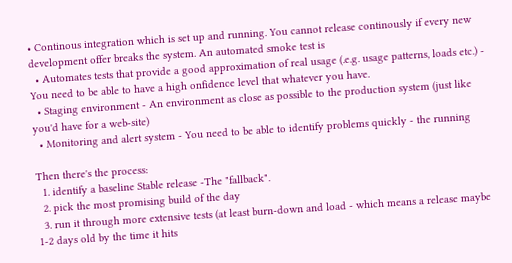• Continous integration which is set up and running. You cannot release continously if every new development offer breaks the system. An automated smoke test is
  • Automates tests that provide a good approximation of real usage (.e.g. usage patterns, loads etc.) - You need to be able to have a high onfidence level that whatever you have.
  • Staging environment - An environment as close as possible to the production system (just like you'd have for a web-site)
  • Monitoring and alert system - You need to be able to identify problems quickly - the running

Then there's the process:
  1. identify a baseline Stable release -The "fallback".
  2. pick the most promising build of the day
  3. run it through more extensive tests (at least burn-down and load - which means a release maybe 1-2 days old by the time it hits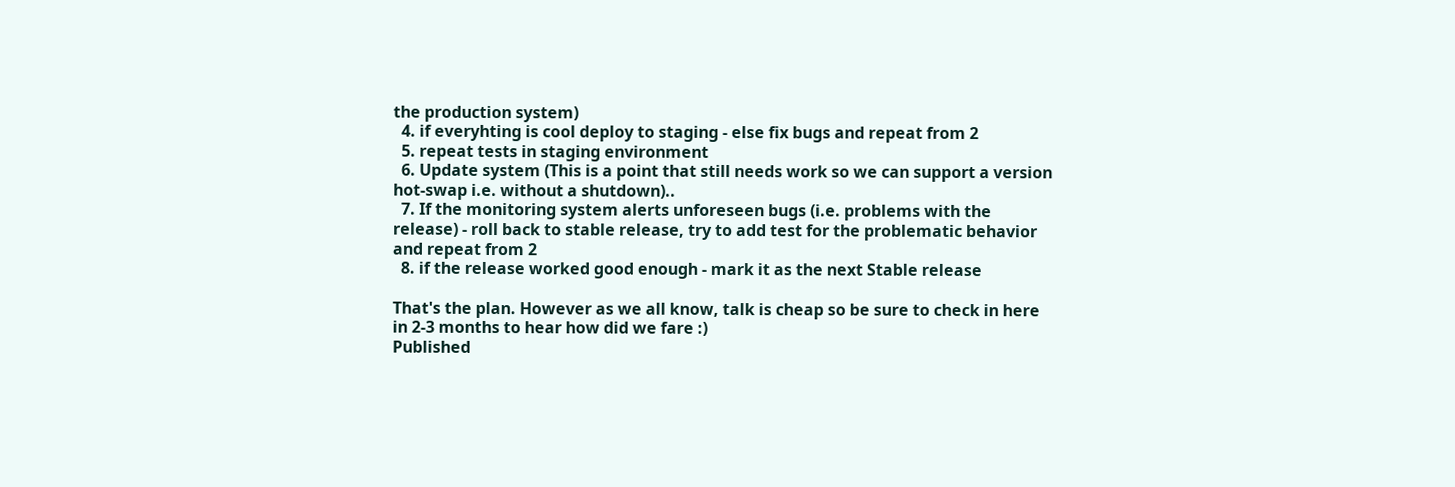the production system)
  4. if everyhting is cool deploy to staging - else fix bugs and repeat from 2
  5. repeat tests in staging environment
  6. Update system (This is a point that still needs work so we can support a version hot-swap i.e. without a shutdown)..
  7. If the monitoring system alerts unforeseen bugs (i.e. problems with the release) - roll back to stable release, try to add test for the problematic behavior and repeat from 2
  8. if the release worked good enough - mark it as the next Stable release

That's the plan. However as we all know, talk is cheap so be sure to check in here in 2-3 months to hear how did we fare :)
Published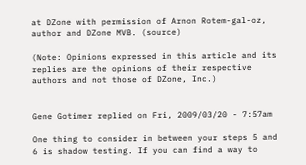at DZone with permission of Arnon Rotem-gal-oz, author and DZone MVB. (source)

(Note: Opinions expressed in this article and its replies are the opinions of their respective authors and not those of DZone, Inc.)


Gene Gotimer replied on Fri, 2009/03/20 - 7:57am

One thing to consider in between your steps 5 and 6 is shadow testing. If you can find a way to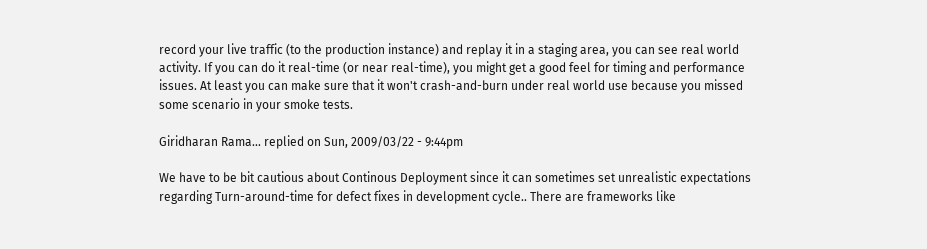record your live traffic (to the production instance) and replay it in a staging area, you can see real world activity. If you can do it real-time (or near real-time), you might get a good feel for timing and performance issues. At least you can make sure that it won't crash-and-burn under real world use because you missed some scenario in your smoke tests.

Giridharan Rama... replied on Sun, 2009/03/22 - 9:44pm

We have to be bit cautious about Continous Deployment since it can sometimes set unrealistic expectations regarding Turn-around-time for defect fixes in development cycle.. There are frameworks like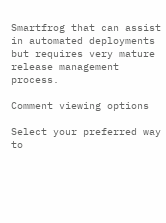Smartfrog that can assist in automated deployments but requires very mature release management process.

Comment viewing options

Select your preferred way to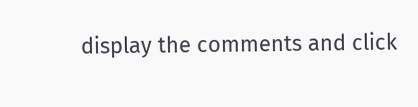display the comments and click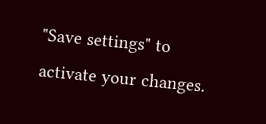"Save settings" to activate your changes.